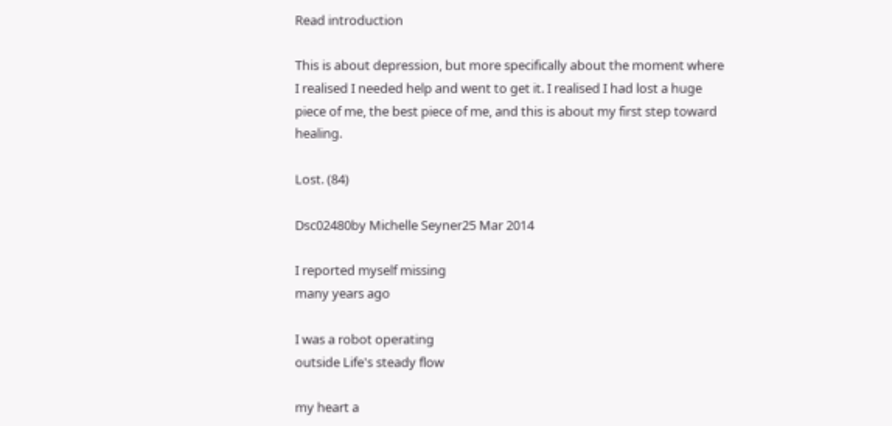Read introduction

This is about depression, but more specifically about the moment where I realised I needed help and went to get it. I realised I had lost a huge piece of me, the best piece of me, and this is about my first step toward healing.

Lost. (84)

Dsc02480by Michelle Seyner25 Mar 2014

I reported myself missing
many years ago

I was a robot operating
outside Life's steady flow

my heart a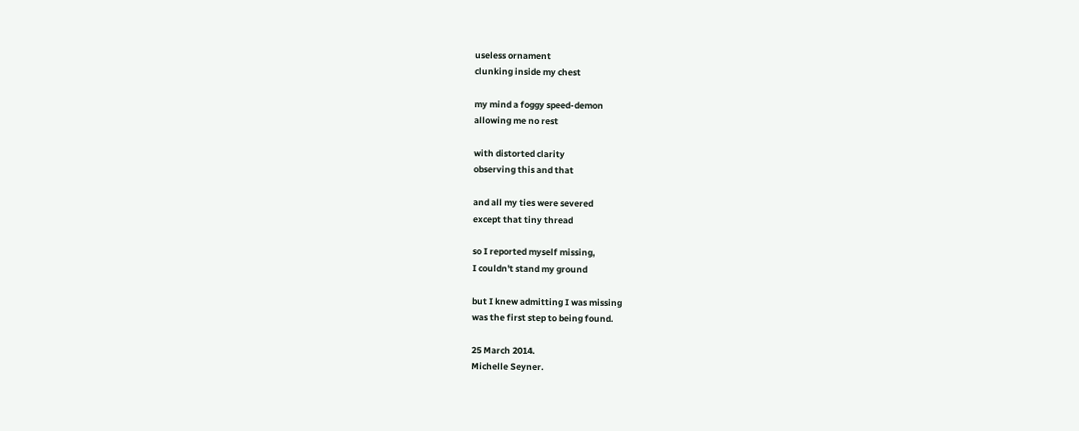useless ornament
clunking inside my chest

my mind a foggy speed-demon
allowing me no rest

with distorted clarity
observing this and that

and all my ties were severed
except that tiny thread

so I reported myself missing,
I couldn't stand my ground

but I knew admitting I was missing
was the first step to being found.

25 March 2014.
Michelle Seyner.